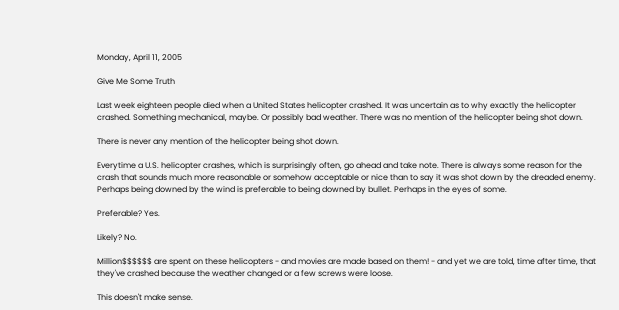Monday, April 11, 2005

Give Me Some Truth

Last week eighteen people died when a United States helicopter crashed. It was uncertain as to why exactly the helicopter crashed. Something mechanical, maybe. Or possibly bad weather. There was no mention of the helicopter being shot down.

There is never any mention of the helicopter being shot down.

Everytime a U.S. helicopter crashes, which is surprisingly often, go ahead and take note. There is always some reason for the crash that sounds much more reasonable or somehow acceptable or nice than to say it was shot down by the dreaded enemy. Perhaps being downed by the wind is preferable to being downed by bullet. Perhaps in the eyes of some.

Preferable? Yes.

Likely? No.

Million$$$$$$ are spent on these helicopters - and movies are made based on them! - and yet we are told, time after time, that they've crashed because the weather changed or a few screws were loose.

This doesn't make sense.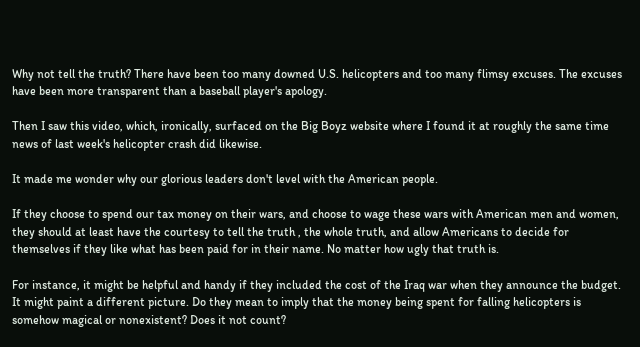Why not tell the truth? There have been too many downed U.S. helicopters and too many flimsy excuses. The excuses have been more transparent than a baseball player's apology.

Then I saw this video, which, ironically, surfaced on the Big Boyz website where I found it at roughly the same time news of last week's helicopter crash did likewise.

It made me wonder why our glorious leaders don't level with the American people.

If they choose to spend our tax money on their wars, and choose to wage these wars with American men and women, they should at least have the courtesy to tell the truth , the whole truth, and allow Americans to decide for themselves if they like what has been paid for in their name. No matter how ugly that truth is.

For instance, it might be helpful and handy if they included the cost of the Iraq war when they announce the budget. It might paint a different picture. Do they mean to imply that the money being spent for falling helicopters is somehow magical or nonexistent? Does it not count?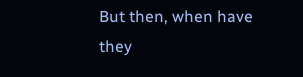But then, when have they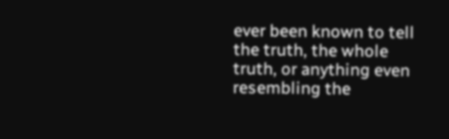ever been known to tell the truth, the whole truth, or anything even resembling the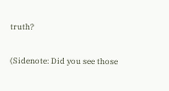truth?

(Sidenote: Did you see those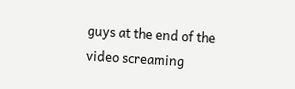guys at the end of the video screaming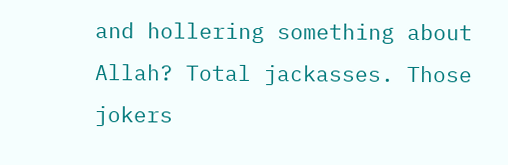and hollering something about Allah? Total jackasses. Those jokers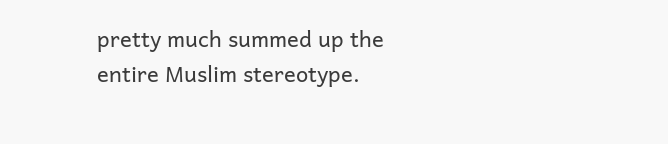pretty much summed up the entire Muslim stereotype.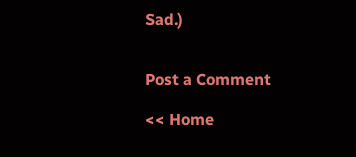Sad.)


Post a Comment

<< Home